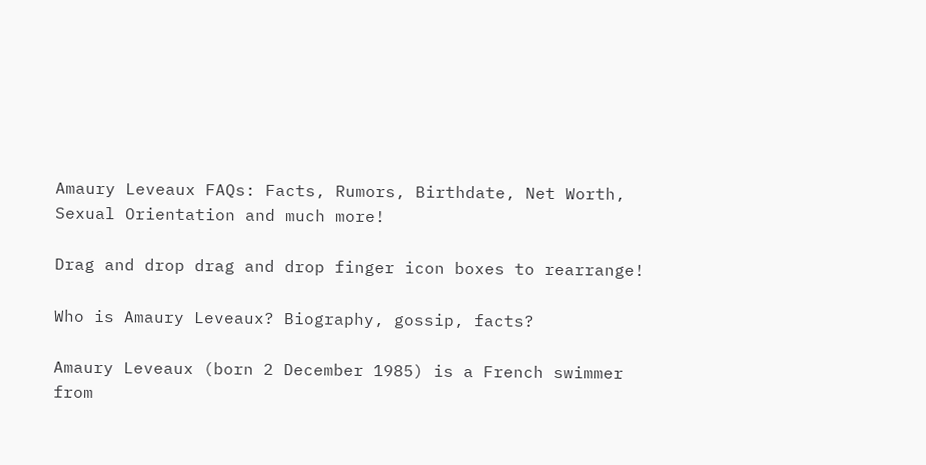Amaury Leveaux FAQs: Facts, Rumors, Birthdate, Net Worth, Sexual Orientation and much more!

Drag and drop drag and drop finger icon boxes to rearrange!

Who is Amaury Leveaux? Biography, gossip, facts?

Amaury Leveaux (born 2 December 1985) is a French swimmer from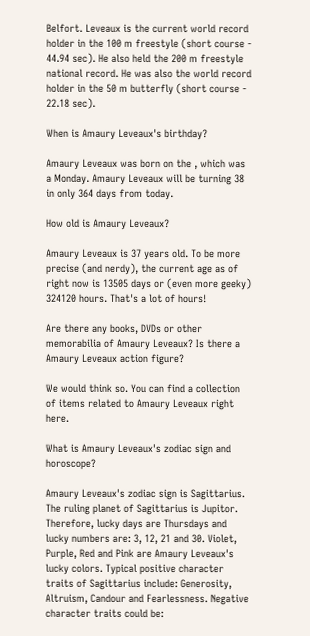Belfort. Leveaux is the current world record holder in the 100 m freestyle (short course - 44.94 sec). He also held the 200 m freestyle national record. He was also the world record holder in the 50 m butterfly (short course - 22.18 sec).

When is Amaury Leveaux's birthday?

Amaury Leveaux was born on the , which was a Monday. Amaury Leveaux will be turning 38 in only 364 days from today.

How old is Amaury Leveaux?

Amaury Leveaux is 37 years old. To be more precise (and nerdy), the current age as of right now is 13505 days or (even more geeky) 324120 hours. That's a lot of hours!

Are there any books, DVDs or other memorabilia of Amaury Leveaux? Is there a Amaury Leveaux action figure?

We would think so. You can find a collection of items related to Amaury Leveaux right here.

What is Amaury Leveaux's zodiac sign and horoscope?

Amaury Leveaux's zodiac sign is Sagittarius.
The ruling planet of Sagittarius is Jupitor. Therefore, lucky days are Thursdays and lucky numbers are: 3, 12, 21 and 30. Violet, Purple, Red and Pink are Amaury Leveaux's lucky colors. Typical positive character traits of Sagittarius include: Generosity, Altruism, Candour and Fearlessness. Negative character traits could be: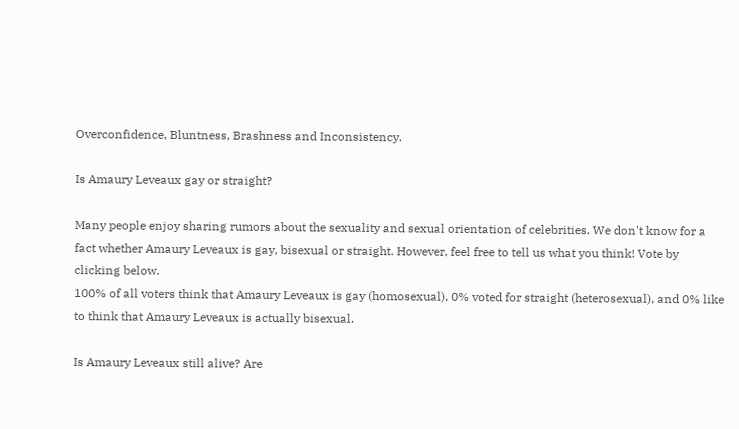Overconfidence, Bluntness, Brashness and Inconsistency.

Is Amaury Leveaux gay or straight?

Many people enjoy sharing rumors about the sexuality and sexual orientation of celebrities. We don't know for a fact whether Amaury Leveaux is gay, bisexual or straight. However, feel free to tell us what you think! Vote by clicking below.
100% of all voters think that Amaury Leveaux is gay (homosexual), 0% voted for straight (heterosexual), and 0% like to think that Amaury Leveaux is actually bisexual.

Is Amaury Leveaux still alive? Are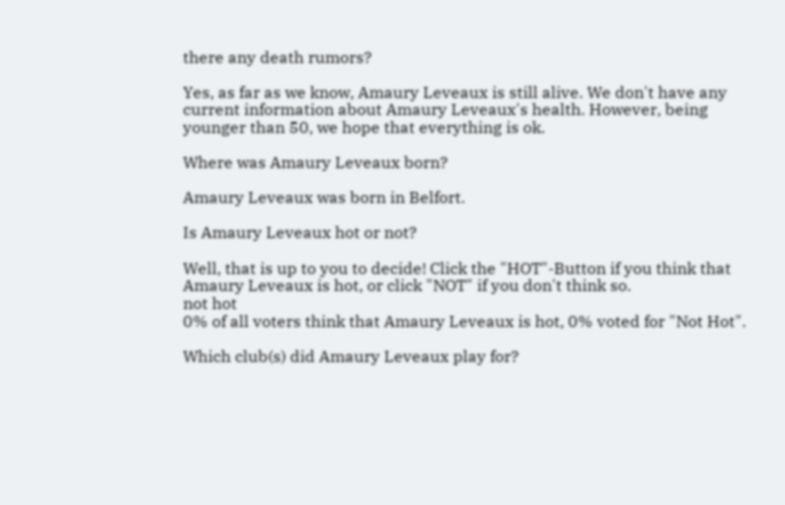there any death rumors?

Yes, as far as we know, Amaury Leveaux is still alive. We don't have any current information about Amaury Leveaux's health. However, being younger than 50, we hope that everything is ok.

Where was Amaury Leveaux born?

Amaury Leveaux was born in Belfort.

Is Amaury Leveaux hot or not?

Well, that is up to you to decide! Click the "HOT"-Button if you think that Amaury Leveaux is hot, or click "NOT" if you don't think so.
not hot
0% of all voters think that Amaury Leveaux is hot, 0% voted for "Not Hot".

Which club(s) did Amaury Leveaux play for?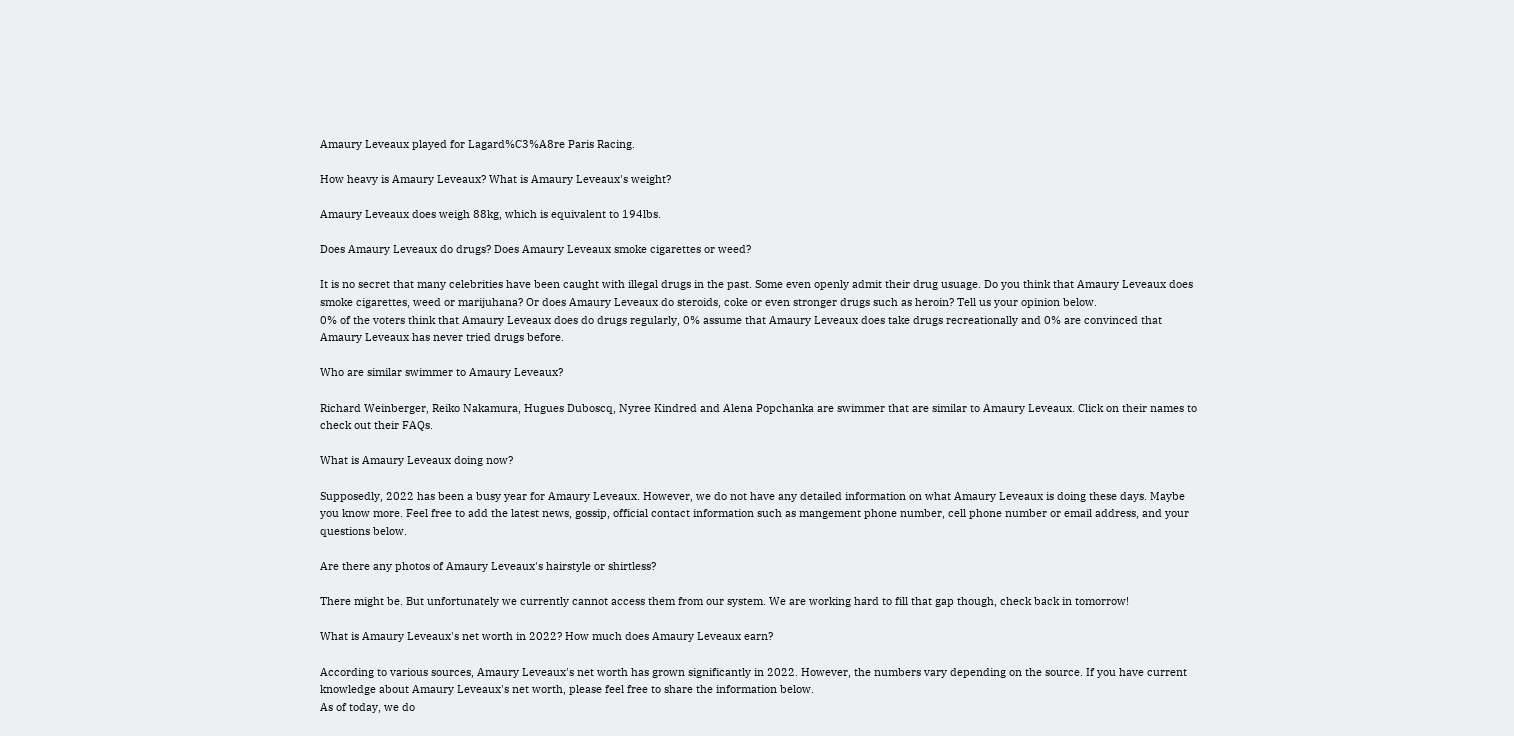Amaury Leveaux played for Lagard%C3%A8re Paris Racing.

How heavy is Amaury Leveaux? What is Amaury Leveaux's weight?

Amaury Leveaux does weigh 88kg, which is equivalent to 194lbs.

Does Amaury Leveaux do drugs? Does Amaury Leveaux smoke cigarettes or weed?

It is no secret that many celebrities have been caught with illegal drugs in the past. Some even openly admit their drug usuage. Do you think that Amaury Leveaux does smoke cigarettes, weed or marijuhana? Or does Amaury Leveaux do steroids, coke or even stronger drugs such as heroin? Tell us your opinion below.
0% of the voters think that Amaury Leveaux does do drugs regularly, 0% assume that Amaury Leveaux does take drugs recreationally and 0% are convinced that Amaury Leveaux has never tried drugs before.

Who are similar swimmer to Amaury Leveaux?

Richard Weinberger, Reiko Nakamura, Hugues Duboscq, Nyree Kindred and Alena Popchanka are swimmer that are similar to Amaury Leveaux. Click on their names to check out their FAQs.

What is Amaury Leveaux doing now?

Supposedly, 2022 has been a busy year for Amaury Leveaux. However, we do not have any detailed information on what Amaury Leveaux is doing these days. Maybe you know more. Feel free to add the latest news, gossip, official contact information such as mangement phone number, cell phone number or email address, and your questions below.

Are there any photos of Amaury Leveaux's hairstyle or shirtless?

There might be. But unfortunately we currently cannot access them from our system. We are working hard to fill that gap though, check back in tomorrow!

What is Amaury Leveaux's net worth in 2022? How much does Amaury Leveaux earn?

According to various sources, Amaury Leveaux's net worth has grown significantly in 2022. However, the numbers vary depending on the source. If you have current knowledge about Amaury Leveaux's net worth, please feel free to share the information below.
As of today, we do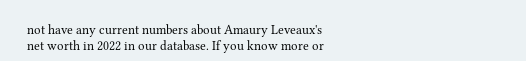not have any current numbers about Amaury Leveaux's net worth in 2022 in our database. If you know more or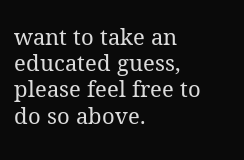want to take an educated guess, please feel free to do so above.